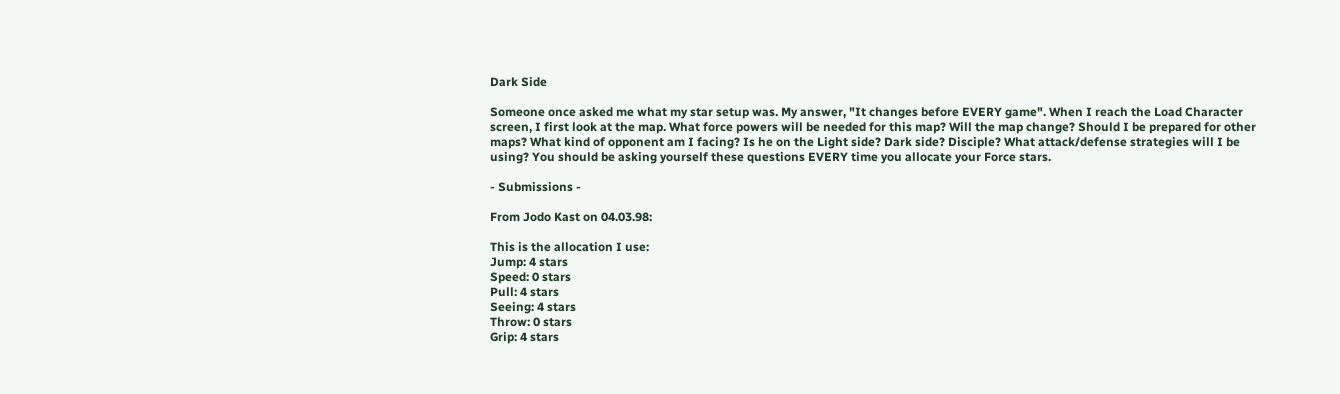Dark Side

Someone once asked me what my star setup was. My answer, "It changes before EVERY game". When I reach the Load Character screen, I first look at the map. What force powers will be needed for this map? Will the map change? Should I be prepared for other maps? What kind of opponent am I facing? Is he on the Light side? Dark side? Disciple? What attack/defense strategies will I be using? You should be asking yourself these questions EVERY time you allocate your Force stars.

- Submissions -

From Jodo Kast on 04.03.98:

This is the allocation I use:
Jump: 4 stars
Speed: 0 stars
Pull: 4 stars
Seeing: 4 stars
Throw: 0 stars
Grip: 4 stars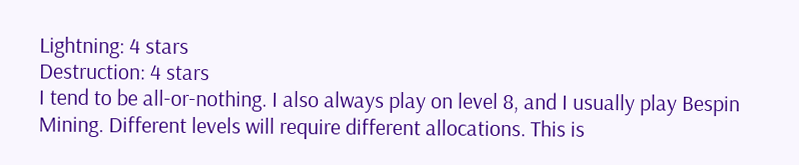Lightning: 4 stars
Destruction: 4 stars
I tend to be all-or-nothing. I also always play on level 8, and I usually play Bespin Mining. Different levels will require different allocations. This is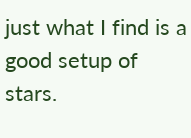just what I find is a good setup of stars.